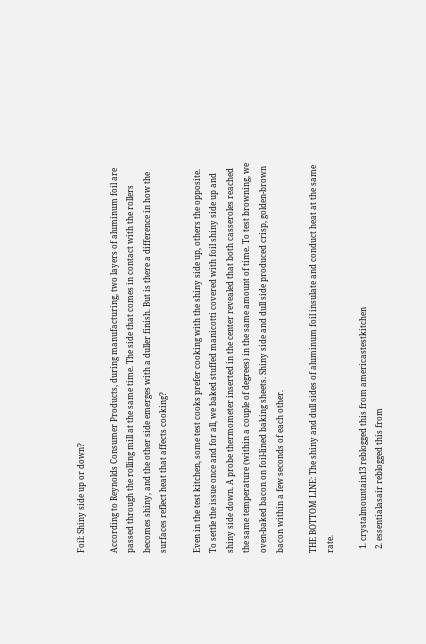Foil: Shiny side up or down?

According to Reynolds Consumer Products, during manufacturing, two layers of aluminum foil are passed through the rolling mill at the same time. The side that comes in contact with the rollers becomes shiny, and the other side emerges with a duller finish. But is there a difference in how the surfaces reflect heat that affects cooking?

Even in the test kitchen, some test cooks prefer cooking with the shiny side up, others the opposite. To settle the issue once and for all, we baked stuffed manicotti covered with foil shiny side up and shiny side down. A probe thermometer inserted in the center revealed that both casseroles reached the same temperature (within a couple of degrees) in the same amount of time. To test browning, we oven-baked bacon on foil-lined baking sheets. Shiny side and dull side produced crisp, golden-brown bacon within a few seconds of each other.

THE BOTTOM LINE: The shiny and dull sides of aluminum foil insulate and conduct heat at the same rate.

  1. crystalmountain13 reblogged this from americastestkitchen
  2. essentialasair reblogged this from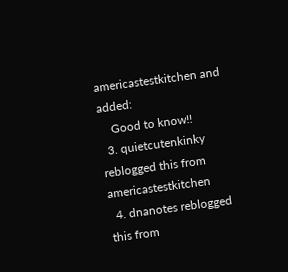americastestkitchen and added:
    Good to know!!
  3. quietcutenkinky reblogged this from americastestkitchen
  4. dnanotes reblogged this from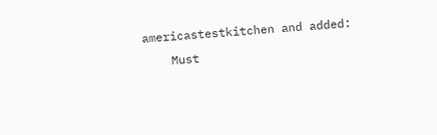americastestkitchen and added:
    Must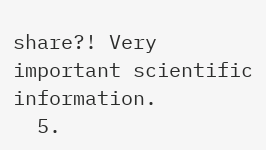share?! Very important scientific information.
  5.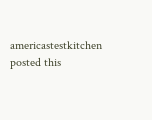americastestkitchen posted this